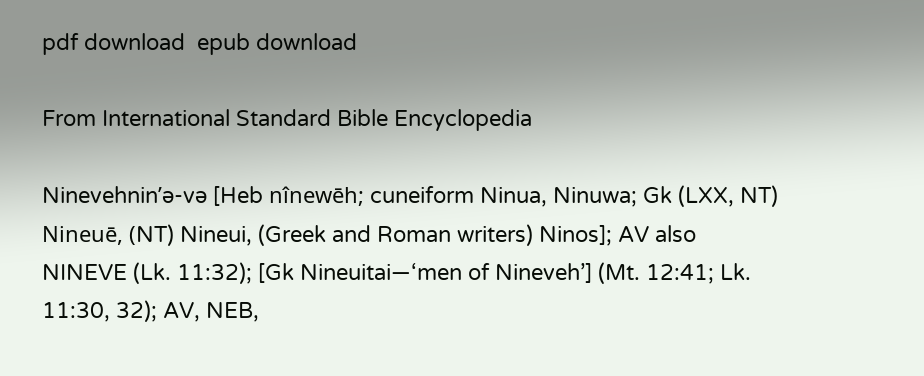pdf download  epub download

From International Standard Bible Encyclopedia

Ninevehninʹə-və [Heb nînewēh; cuneiform Ninua, Ninuwa; Gk (LXX, NT) Nineuē, (NT) Nineui, (Greek and Roman writers) Ninos]; AV also NINEVE (Lk. 11:32); [Gk Nineuitai—‘men of Nineveh’] (Mt. 12:41; Lk. 11:30, 32); AV, NEB,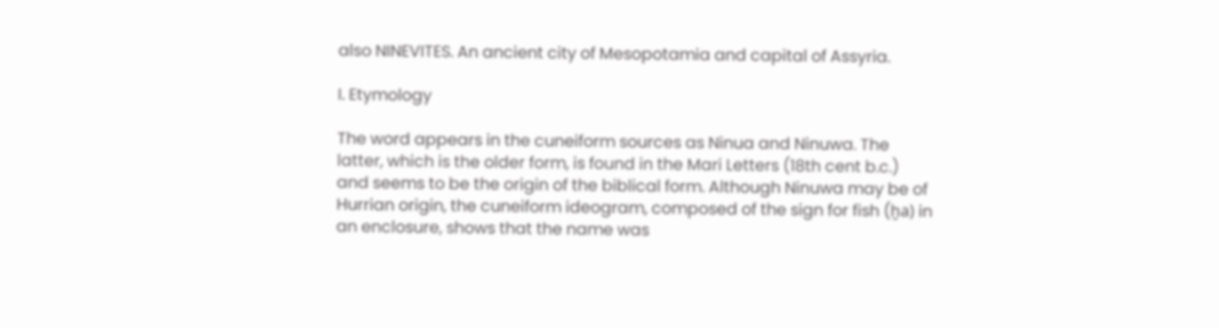also NINEVITES. An ancient city of Mesopotamia and capital of Assyria.

I. Etymology

The word appears in the cuneiform sources as Ninua and Ninuwa. The latter, which is the older form, is found in the Mari Letters (18th cent b.c.) and seems to be the origin of the biblical form. Although Ninuwa may be of Hurrian origin, the cuneiform ideogram, composed of the sign for fish (ḫa) in an enclosure, shows that the name was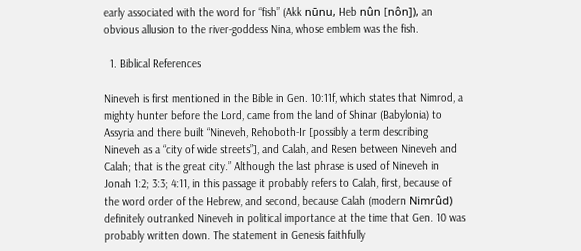early associated with the word for “fish” (Akk nūnu, Heb nûn [nôn]), an obvious allusion to the river-goddess Nina, whose emblem was the fish.

  1. Biblical References

Nineveh is first mentioned in the Bible in Gen. 10:11f, which states that Nimrod, a mighty hunter before the Lord, came from the land of Shinar (Babylonia) to Assyria and there built “Nineveh, Rehoboth-Ir [possibly a term describing Nineveh as a “city of wide streets”], and Calah, and Resen between Nineveh and Calah; that is the great city.” Although the last phrase is used of Nineveh in Jonah 1:2; 3:3; 4:11, in this passage it probably refers to Calah, first, because of the word order of the Hebrew, and second, because Calah (modern Nimrûd) definitely outranked Nineveh in political importance at the time that Gen. 10 was probably written down. The statement in Genesis faithfully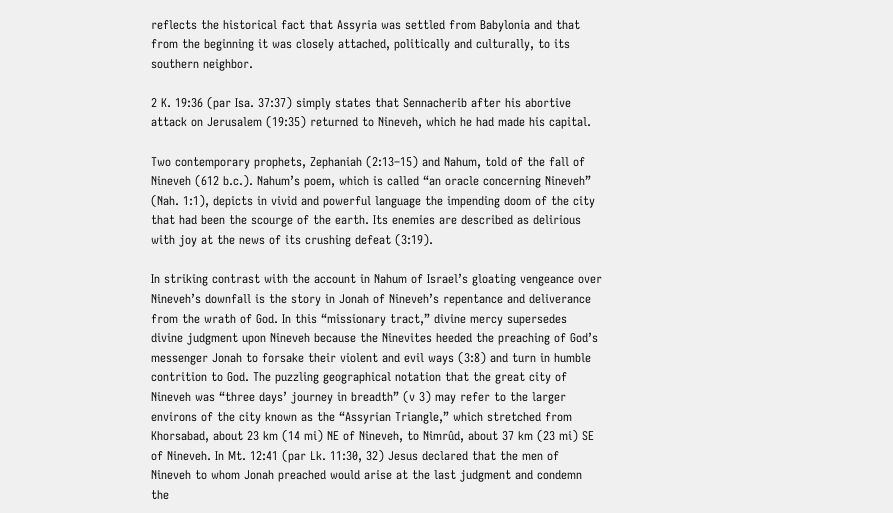reflects the historical fact that Assyria was settled from Babylonia and that from the beginning it was closely attached, politically and culturally, to its southern neighbor.

2 K. 19:36 (par Isa. 37:37) simply states that Sennacherib after his abortive attack on Jerusalem (19:35) returned to Nineveh, which he had made his capital.

Two contemporary prophets, Zephaniah (2:13–15) and Nahum, told of the fall of Nineveh (612 b.c.). Nahum’s poem, which is called “an oracle concerning Nineveh” (Nah. 1:1), depicts in vivid and powerful language the impending doom of the city that had been the scourge of the earth. Its enemies are described as delirious with joy at the news of its crushing defeat (3:19).

In striking contrast with the account in Nahum of Israel’s gloating vengeance over Nineveh’s downfall is the story in Jonah of Nineveh’s repentance and deliverance from the wrath of God. In this “missionary tract,” divine mercy supersedes divine judgment upon Nineveh because the Ninevites heeded the preaching of God’s messenger Jonah to forsake their violent and evil ways (3:8) and turn in humble contrition to God. The puzzling geographical notation that the great city of Nineveh was “three days’ journey in breadth” (v 3) may refer to the larger environs of the city known as the “Assyrian Triangle,” which stretched from Khorsabad, about 23 km (14 mi) NE of Nineveh, to Nimrûd, about 37 km (23 mi) SE of Nineveh. In Mt. 12:41 (par Lk. 11:30, 32) Jesus declared that the men of Nineveh to whom Jonah preached would arise at the last judgment and condemn the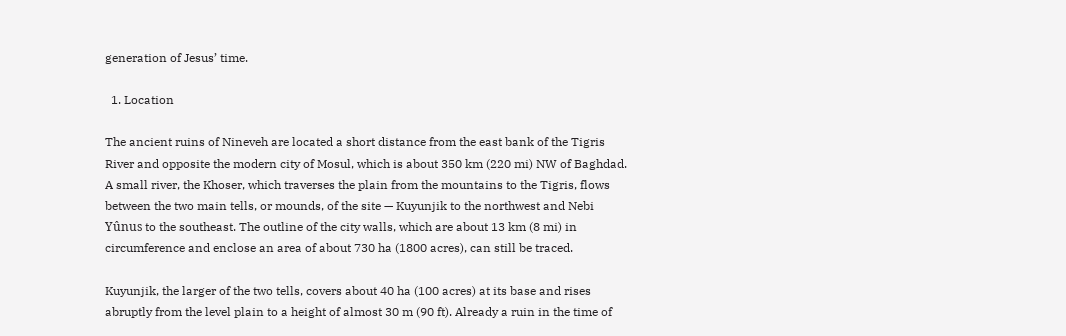generation of Jesus’ time.

  1. Location

The ancient ruins of Nineveh are located a short distance from the east bank of the Tigris River and opposite the modern city of Mosul, which is about 350 km (220 mi) NW of Baghdad. A small river, the Khoser, which traverses the plain from the mountains to the Tigris, flows between the two main tells, or mounds, of the site — Kuyunjik to the northwest and Nebi Yûnus to the southeast. The outline of the city walls, which are about 13 km (8 mi) in circumference and enclose an area of about 730 ha (1800 acres), can still be traced.

Kuyunjik, the larger of the two tells, covers about 40 ha (100 acres) at its base and rises abruptly from the level plain to a height of almost 30 m (90 ft). Already a ruin in the time of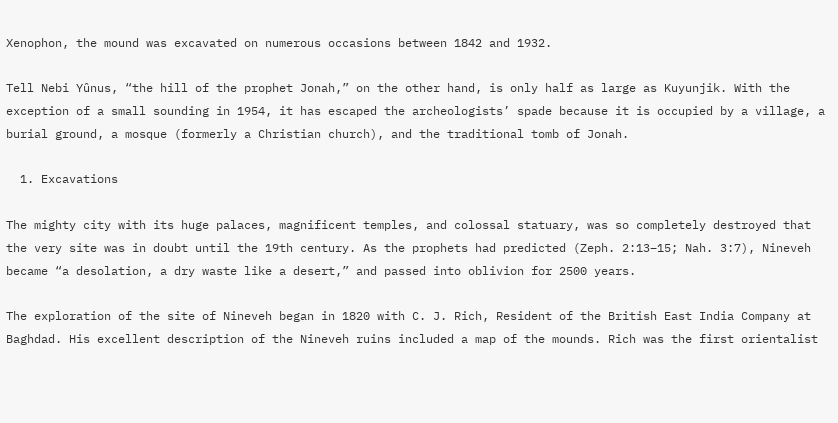Xenophon, the mound was excavated on numerous occasions between 1842 and 1932.

Tell Nebi Yûnus, “the hill of the prophet Jonah,” on the other hand, is only half as large as Kuyunjik. With the exception of a small sounding in 1954, it has escaped the archeologists’ spade because it is occupied by a village, a burial ground, a mosque (formerly a Christian church), and the traditional tomb of Jonah.

  1. Excavations

The mighty city with its huge palaces, magnificent temples, and colossal statuary, was so completely destroyed that the very site was in doubt until the 19th century. As the prophets had predicted (Zeph. 2:13–15; Nah. 3:7), Nineveh became “a desolation, a dry waste like a desert,” and passed into oblivion for 2500 years.

The exploration of the site of Nineveh began in 1820 with C. J. Rich, Resident of the British East India Company at Baghdad. His excellent description of the Nineveh ruins included a map of the mounds. Rich was the first orientalist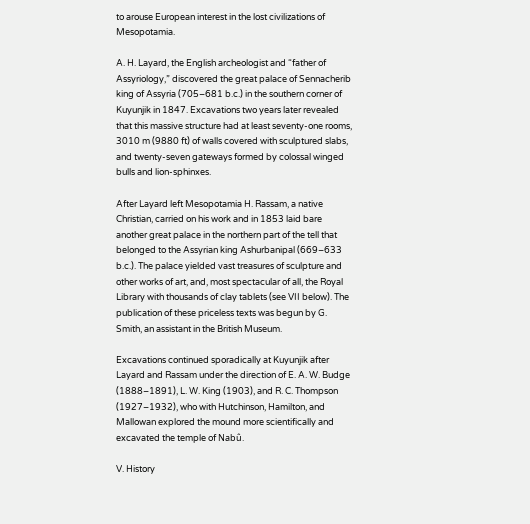to arouse European interest in the lost civilizations of Mesopotamia.

A. H. Layard, the English archeologist and “father of Assyriology,” discovered the great palace of Sennacherib king of Assyria (705–681 b.c.) in the southern corner of Kuyunjik in 1847. Excavations two years later revealed that this massive structure had at least seventy-one rooms, 3010 m (9880 ft) of walls covered with sculptured slabs, and twenty-seven gateways formed by colossal winged bulls and lion-sphinxes.

After Layard left Mesopotamia H. Rassam, a native Christian, carried on his work and in 1853 laid bare another great palace in the northern part of the tell that belonged to the Assyrian king Ashurbanipal (669–633 b.c.). The palace yielded vast treasures of sculpture and other works of art, and, most spectacular of all, the Royal Library with thousands of clay tablets (see VII below). The publication of these priceless texts was begun by G. Smith, an assistant in the British Museum.

Excavations continued sporadically at Kuyunjik after Layard and Rassam under the direction of E. A. W. Budge (1888–1891), L. W. King (1903), and R. C. Thompson (1927–1932), who with Hutchinson, Hamilton, and Mallowan explored the mound more scientifically and excavated the temple of Nabû.

V. History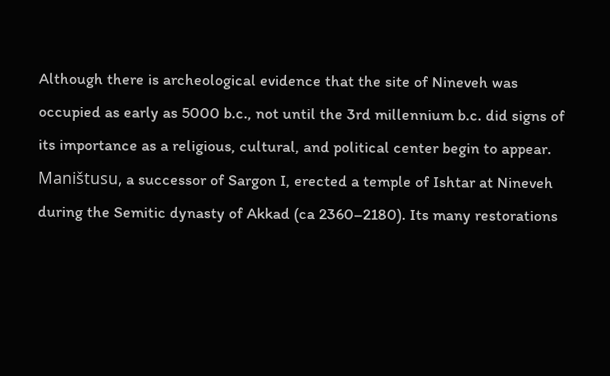Although there is archeological evidence that the site of Nineveh was occupied as early as 5000 b.c., not until the 3rd millennium b.c. did signs of its importance as a religious, cultural, and political center begin to appear. Maništusu, a successor of Sargon I, erected a temple of Ishtar at Nineveh during the Semitic dynasty of Akkad (ca 2360–2180). Its many restorations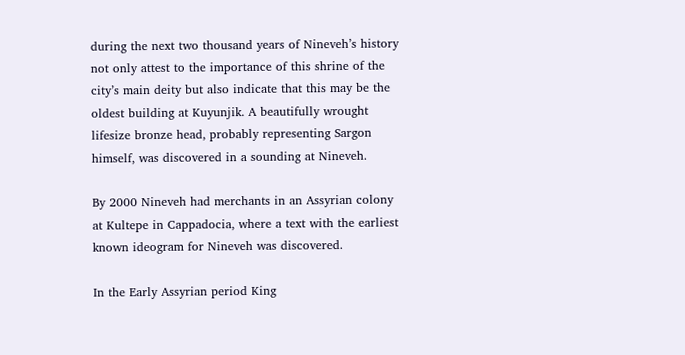during the next two thousand years of Nineveh’s history not only attest to the importance of this shrine of the city’s main deity but also indicate that this may be the oldest building at Kuyunjik. A beautifully wrought lifesize bronze head, probably representing Sargon himself, was discovered in a sounding at Nineveh.

By 2000 Nineveh had merchants in an Assyrian colony at Kultepe in Cappadocia, where a text with the earliest known ideogram for Nineveh was discovered.

In the Early Assyrian period King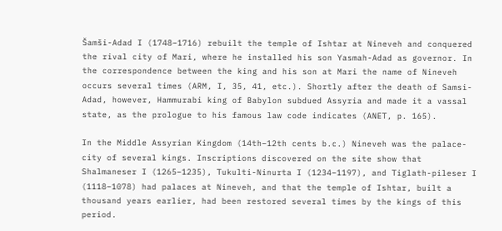Šamši-Adad I (1748–1716) rebuilt the temple of Ishtar at Nineveh and conquered the rival city of Mari, where he installed his son Yasmah-Adad as governor. In the correspondence between the king and his son at Mari the name of Nineveh occurs several times (ARM, I, 35, 41, etc.). Shortly after the death of Samsi-Adad, however, Hammurabi king of Babylon subdued Assyria and made it a vassal state, as the prologue to his famous law code indicates (ANET, p. 165).

In the Middle Assyrian Kingdom (14th–12th cents b.c.) Nineveh was the palace-city of several kings. Inscriptions discovered on the site show that Shalmaneser I (1265–1235), Tukulti-Ninurta I (1234–1197), and Tiglath-pileser I (1118–1078) had palaces at Nineveh, and that the temple of Ishtar, built a thousand years earlier, had been restored several times by the kings of this period.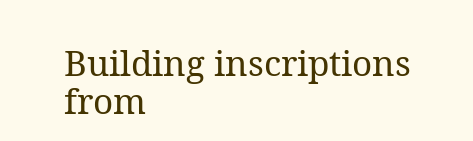Building inscriptions from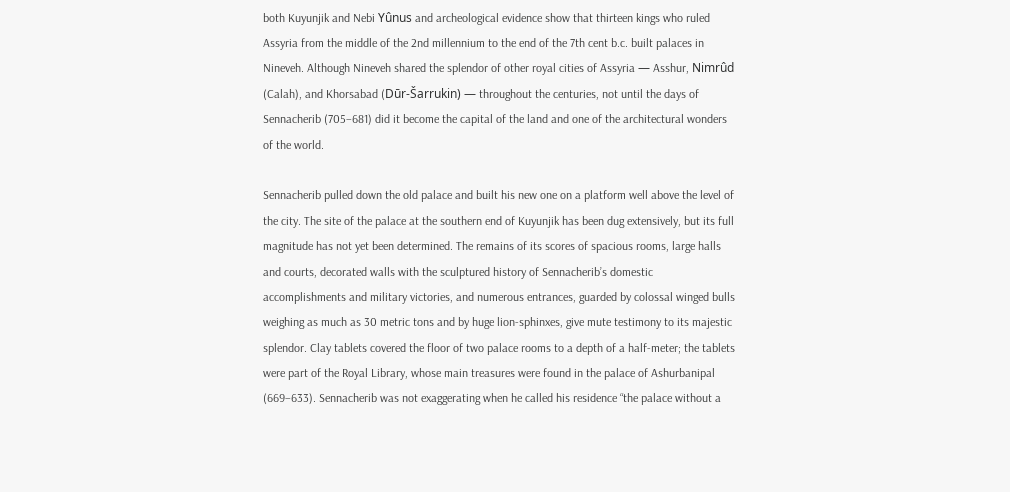both Kuyunjik and Nebi Yûnus and archeological evidence show that thirteen kings who ruled Assyria from the middle of the 2nd millennium to the end of the 7th cent b.c. built palaces in Nineveh. Although Nineveh shared the splendor of other royal cities of Assyria — Asshur, Nimrûd (Calah), and Khorsabad (Dūr-Šarrukin) — throughout the centuries, not until the days of Sennacherib (705–681) did it become the capital of the land and one of the architectural wonders of the world.

Sennacherib pulled down the old palace and built his new one on a platform well above the level of the city. The site of the palace at the southern end of Kuyunjik has been dug extensively, but its full magnitude has not yet been determined. The remains of its scores of spacious rooms, large halls and courts, decorated walls with the sculptured history of Sennacherib’s domestic accomplishments and military victories, and numerous entrances, guarded by colossal winged bulls weighing as much as 30 metric tons and by huge lion-sphinxes, give mute testimony to its majestic splendor. Clay tablets covered the floor of two palace rooms to a depth of a half-meter; the tablets were part of the Royal Library, whose main treasures were found in the palace of Ashurbanipal (669–633). Sennacherib was not exaggerating when he called his residence “the palace without a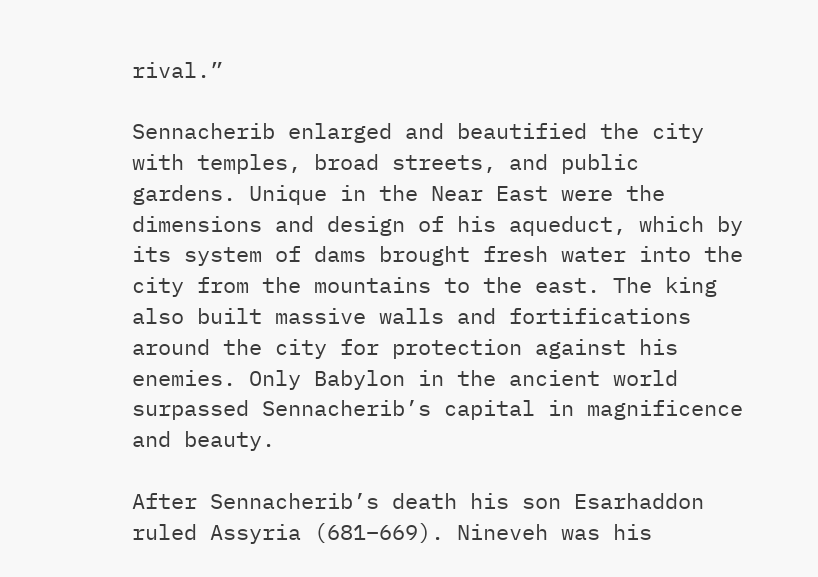rival.”

Sennacherib enlarged and beautified the city with temples, broad streets, and public gardens. Unique in the Near East were the dimensions and design of his aqueduct, which by its system of dams brought fresh water into the city from the mountains to the east. The king also built massive walls and fortifications around the city for protection against his enemies. Only Babylon in the ancient world surpassed Sennacherib’s capital in magnificence and beauty.

After Sennacherib’s death his son Esarhaddon ruled Assyria (681–669). Nineveh was his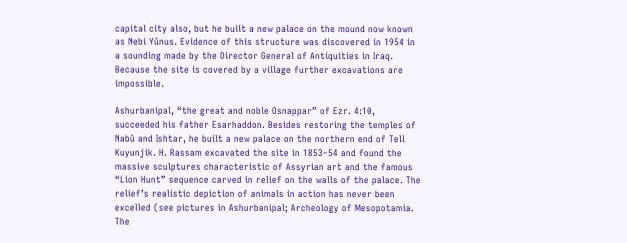capital city also, but he built a new palace on the mound now known as Nebi Yûnus. Evidence of this structure was discovered in 1954 in a sounding made by the Director General of Antiquities in Iraq. Because the site is covered by a village further excavations are impossible.

Ashurbanipal, “the great and noble Osnappar” of Ezr. 4:10, succeeded his father Esarhaddon. Besides restoring the temples of Nabû and Ishtar, he built a new palace on the northern end of Tell Kuyunjik. H. Rassam excavated the site in 1853–54 and found the massive sculptures characteristic of Assyrian art and the famous “Lion Hunt” sequence carved in relief on the walls of the palace. The relief’s realistic depiction of animals in action has never been excelled (see pictures in Ashurbanipal; Archeology of Mesopotamia. The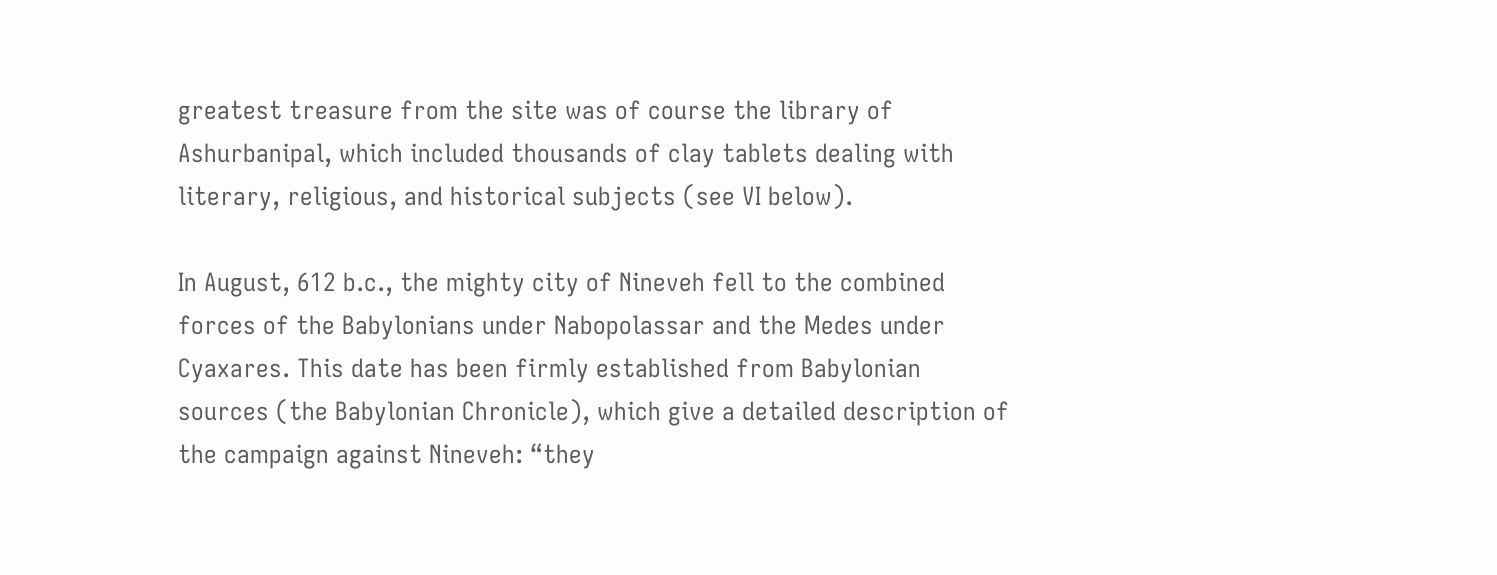greatest treasure from the site was of course the library of Ashurbanipal, which included thousands of clay tablets dealing with literary, religious, and historical subjects (see VI below).

In August, 612 b.c., the mighty city of Nineveh fell to the combined forces of the Babylonians under Nabopolassar and the Medes under Cyaxares. This date has been firmly established from Babylonian sources (the Babylonian Chronicle), which give a detailed description of the campaign against Nineveh: “they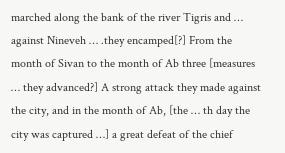marched along the bank of the river Tigris and … against Nineveh … .they encamped[?] From the month of Sivan to the month of Ab three [measures … they advanced?] A strong attack they made against the city, and in the month of Ab, [the … th day the city was captured …] a great defeat of the chief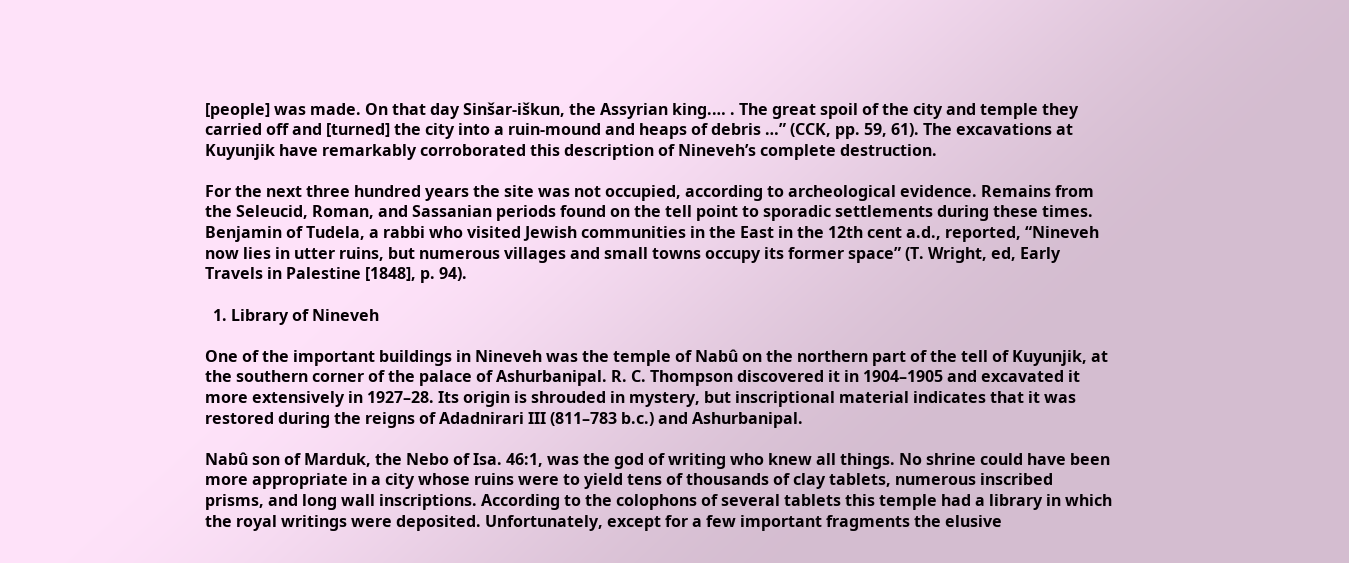[people] was made. On that day Sinšar-iškun, the Assyrian king.… . The great spoil of the city and temple they carried off and [turned] the city into a ruin-mound and heaps of debris …” (CCK, pp. 59, 61). The excavations at Kuyunjik have remarkably corroborated this description of Nineveh’s complete destruction.

For the next three hundred years the site was not occupied, according to archeological evidence. Remains from the Seleucid, Roman, and Sassanian periods found on the tell point to sporadic settlements during these times. Benjamin of Tudela, a rabbi who visited Jewish communities in the East in the 12th cent a.d., reported, “Nineveh now lies in utter ruins, but numerous villages and small towns occupy its former space” (T. Wright, ed, Early Travels in Palestine [1848], p. 94).

  1. Library of Nineveh

One of the important buildings in Nineveh was the temple of Nabû on the northern part of the tell of Kuyunjik, at the southern corner of the palace of Ashurbanipal. R. C. Thompson discovered it in 1904–1905 and excavated it more extensively in 1927–28. Its origin is shrouded in mystery, but inscriptional material indicates that it was restored during the reigns of Adadnirari III (811–783 b.c.) and Ashurbanipal.

Nabû son of Marduk, the Nebo of Isa. 46:1, was the god of writing who knew all things. No shrine could have been more appropriate in a city whose ruins were to yield tens of thousands of clay tablets, numerous inscribed prisms, and long wall inscriptions. According to the colophons of several tablets this temple had a library in which the royal writings were deposited. Unfortunately, except for a few important fragments the elusive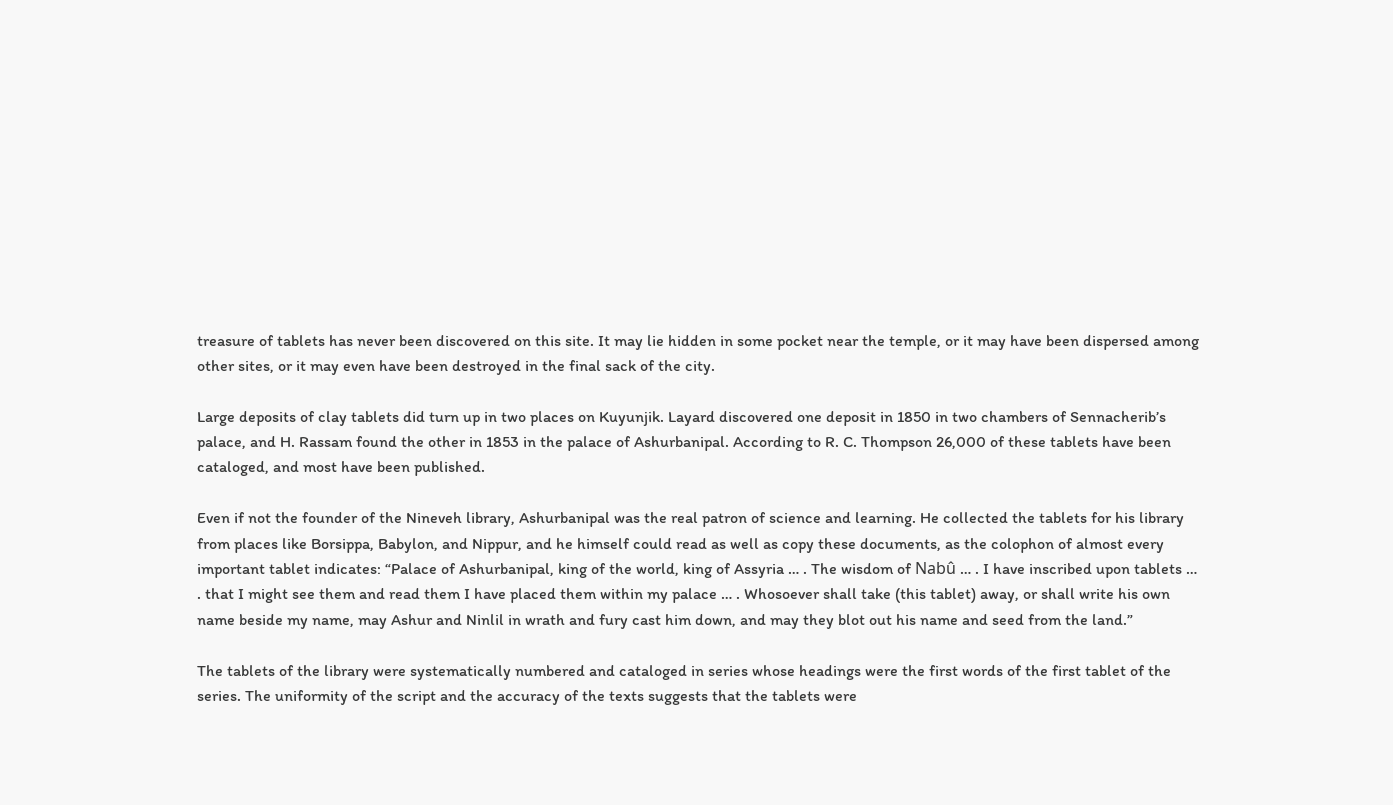treasure of tablets has never been discovered on this site. It may lie hidden in some pocket near the temple, or it may have been dispersed among other sites, or it may even have been destroyed in the final sack of the city.

Large deposits of clay tablets did turn up in two places on Kuyunjik. Layard discovered one deposit in 1850 in two chambers of Sennacherib’s palace, and H. Rassam found the other in 1853 in the palace of Ashurbanipal. According to R. C. Thompson 26,000 of these tablets have been cataloged, and most have been published.

Even if not the founder of the Nineveh library, Ashurbanipal was the real patron of science and learning. He collected the tablets for his library from places like Borsippa, Babylon, and Nippur, and he himself could read as well as copy these documents, as the colophon of almost every important tablet indicates: “Palace of Ashurbanipal, king of the world, king of Assyria … . The wisdom of Nabû … . I have inscribed upon tablets … . that I might see them and read them I have placed them within my palace … . Whosoever shall take (this tablet) away, or shall write his own name beside my name, may Ashur and Ninlil in wrath and fury cast him down, and may they blot out his name and seed from the land.”

The tablets of the library were systematically numbered and cataloged in series whose headings were the first words of the first tablet of the series. The uniformity of the script and the accuracy of the texts suggests that the tablets were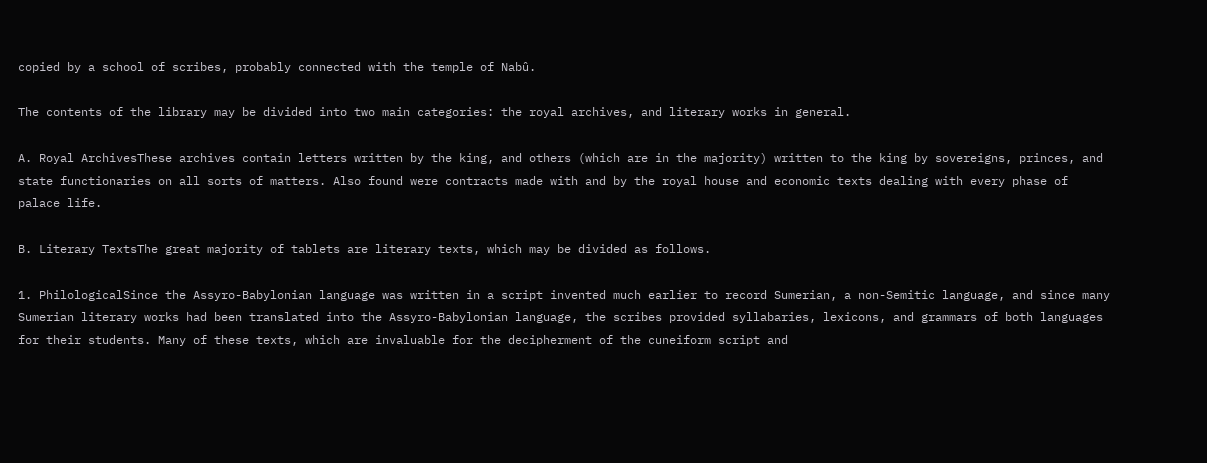copied by a school of scribes, probably connected with the temple of Nabû.

The contents of the library may be divided into two main categories: the royal archives, and literary works in general.

A. Royal ArchivesThese archives contain letters written by the king, and others (which are in the majority) written to the king by sovereigns, princes, and state functionaries on all sorts of matters. Also found were contracts made with and by the royal house and economic texts dealing with every phase of palace life.

B. Literary TextsThe great majority of tablets are literary texts, which may be divided as follows.

1. PhilologicalSince the Assyro-Babylonian language was written in a script invented much earlier to record Sumerian, a non-Semitic language, and since many Sumerian literary works had been translated into the Assyro-Babylonian language, the scribes provided syllabaries, lexicons, and grammars of both languages for their students. Many of these texts, which are invaluable for the decipherment of the cuneiform script and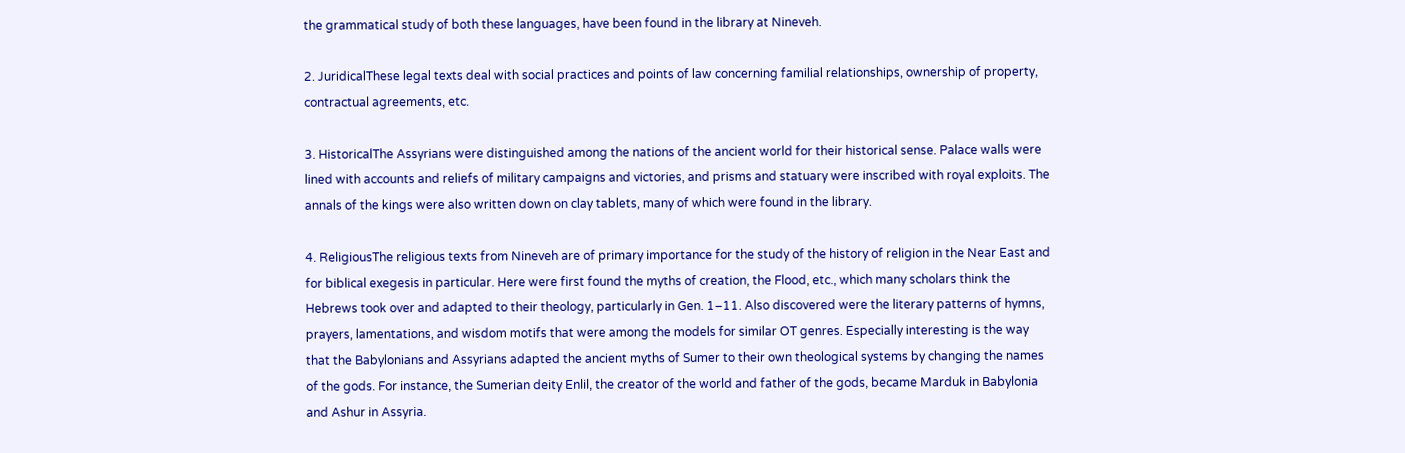the grammatical study of both these languages, have been found in the library at Nineveh.

2. JuridicalThese legal texts deal with social practices and points of law concerning familial relationships, ownership of property, contractual agreements, etc.

3. HistoricalThe Assyrians were distinguished among the nations of the ancient world for their historical sense. Palace walls were lined with accounts and reliefs of military campaigns and victories, and prisms and statuary were inscribed with royal exploits. The annals of the kings were also written down on clay tablets, many of which were found in the library.

4. ReligiousThe religious texts from Nineveh are of primary importance for the study of the history of religion in the Near East and for biblical exegesis in particular. Here were first found the myths of creation, the Flood, etc., which many scholars think the Hebrews took over and adapted to their theology, particularly in Gen. 1–11. Also discovered were the literary patterns of hymns, prayers, lamentations, and wisdom motifs that were among the models for similar OT genres. Especially interesting is the way that the Babylonians and Assyrians adapted the ancient myths of Sumer to their own theological systems by changing the names of the gods. For instance, the Sumerian deity Enlil, the creator of the world and father of the gods, became Marduk in Babylonia and Ashur in Assyria.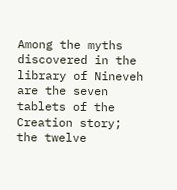Among the myths discovered in the library of Nineveh are the seven tablets of the Creation story; the twelve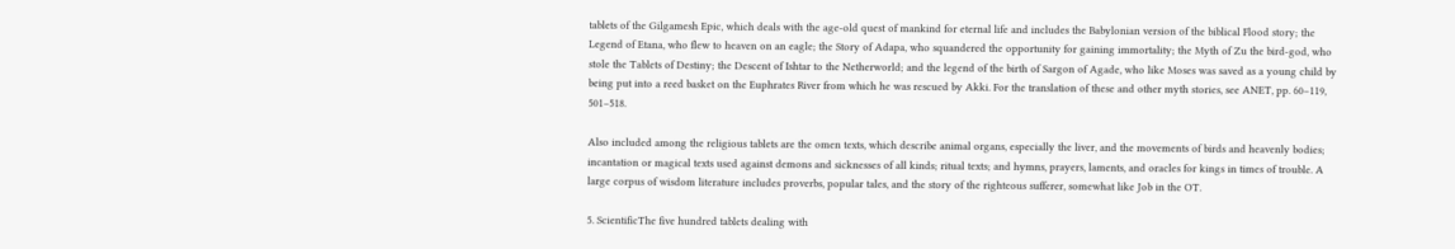tablets of the Gilgamesh Epic, which deals with the age-old quest of mankind for eternal life and includes the Babylonian version of the biblical Flood story; the Legend of Etana, who flew to heaven on an eagle; the Story of Adapa, who squandered the opportunity for gaining immortality; the Myth of Zu the bird-god, who stole the Tablets of Destiny; the Descent of Ishtar to the Netherworld; and the legend of the birth of Sargon of Agade, who like Moses was saved as a young child by being put into a reed basket on the Euphrates River from which he was rescued by Akki. For the translation of these and other myth stories, see ANET, pp. 60–119, 501–518.

Also included among the religious tablets are the omen texts, which describe animal organs, especially the liver, and the movements of birds and heavenly bodies; incantation or magical texts used against demons and sicknesses of all kinds; ritual texts; and hymns, prayers, laments, and oracles for kings in times of trouble. A large corpus of wisdom literature includes proverbs, popular tales, and the story of the righteous sufferer, somewhat like Job in the OT.

5. ScientificThe five hundred tablets dealing with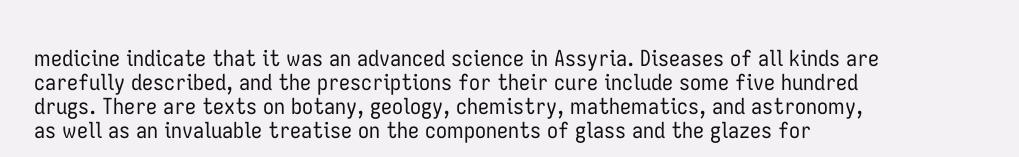medicine indicate that it was an advanced science in Assyria. Diseases of all kinds are carefully described, and the prescriptions for their cure include some five hundred drugs. There are texts on botany, geology, chemistry, mathematics, and astronomy, as well as an invaluable treatise on the components of glass and the glazes for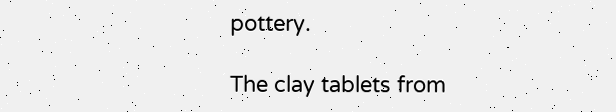pottery.

The clay tablets from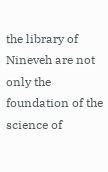the library of Nineveh are not only the foundation of the science of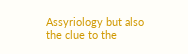Assyriology but also the clue to the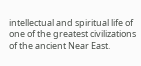intellectual and spiritual life of one of the greatest civilizations of the ancient Near East.